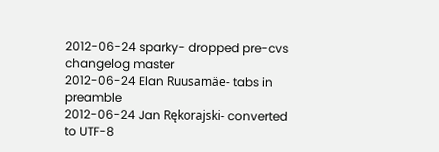2012-06-24 sparky- dropped pre-cvs changelog master
2012-06-24 Elan Ruusamäe- tabs in preamble
2012-06-24 Jan Rękorajski- converted to UTF-8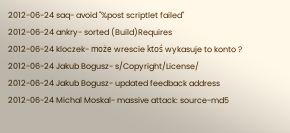2012-06-24 saq- avoid "%post scriptlet failed"
2012-06-24 ankry- sorted (Build)Requires
2012-06-24 kloczek- może wrescie ktoś wykasuje to konto ?
2012-06-24 Jakub Bogusz- s/Copyright/License/
2012-06-24 Jakub Bogusz- updated feedback address
2012-06-24 Michal Moskal- massive attack: source-md5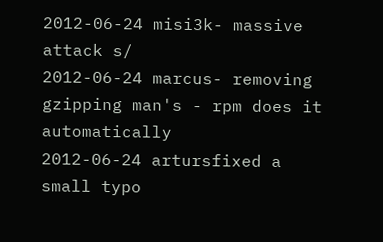2012-06-24 misi3k- massive attack s/
2012-06-24 marcus- removing gzipping man's - rpm does it automatically
2012-06-24 artursfixed a small typo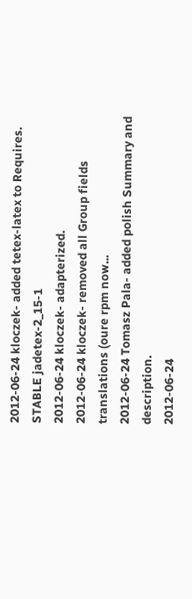2012-06-24 kloczek- added tetex-latex to Requires. STABLE jadetex-2_15-1
2012-06-24 kloczek- adapterized.
2012-06-24 kloczek- removed all Group fields translations (oure rpm now...
2012-06-24 Tomasz Pala- added polish Summary and description.
2012-06-24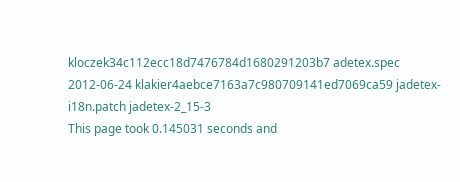kloczek34c112ecc18d7476784d1680291203b7 adetex.spec
2012-06-24 klakier4aebce7163a7c980709141ed7069ca59 jadetex-i18n.patch jadetex-2_15-3
This page took 0.145031 seconds and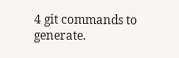4 git commands to generate.